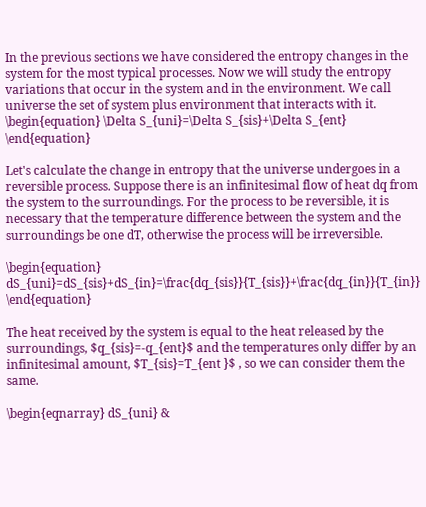In the previous sections we have considered the entropy changes in the system for the most typical processes. Now we will study the entropy variations that occur in the system and in the environment. We call universe the set of system plus environment that interacts with it. \begin{equation} \Delta S_{uni}=\Delta S_{sis}+\Delta S_{ent} \end{equation}

Let's calculate the change in entropy that the universe undergoes in a reversible process. Suppose there is an infinitesimal flow of heat dq from the system to the surroundings. For the process to be reversible, it is necessary that the temperature difference between the system and the surroundings be one dT, otherwise the process will be irreversible.

\begin{equation} dS_{uni}=dS_{sis}+dS_{in}=\frac{dq_{sis}}{T_{sis}}+\frac{dq_{in}}{T_{in}} \end{equation}

The heat received by the system is equal to the heat released by the surroundings, $q_{sis}=-q_{ent}$ and the temperatures only differ by an infinitesimal amount, $T_{sis}=T_{ent }$ , so we can consider them the same.

\begin{eqnarray} dS_{uni} &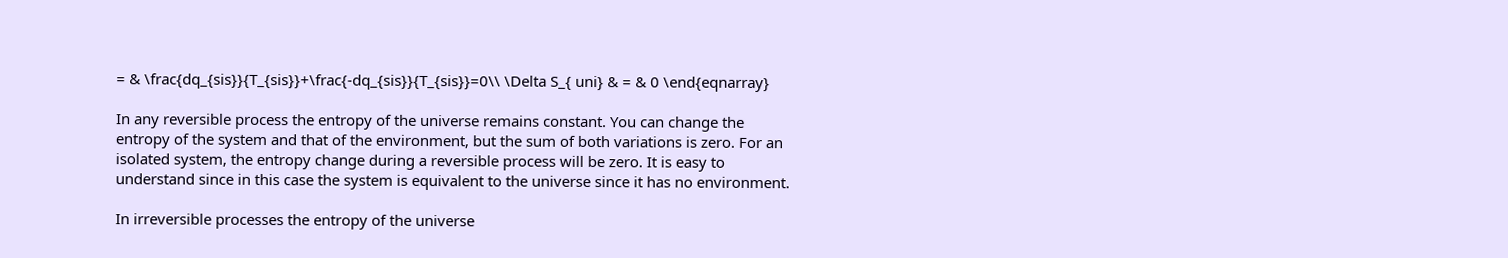= & \frac{dq_{sis}}{T_{sis}}+\frac{-dq_{sis}}{T_{sis}}=0\\ \Delta S_{ uni} & = & 0 \end{eqnarray}

In any reversible process the entropy of the universe remains constant. You can change the entropy of the system and that of the environment, but the sum of both variations is zero. For an isolated system, the entropy change during a reversible process will be zero. It is easy to understand since in this case the system is equivalent to the universe since it has no environment.

In irreversible processes the entropy of the universe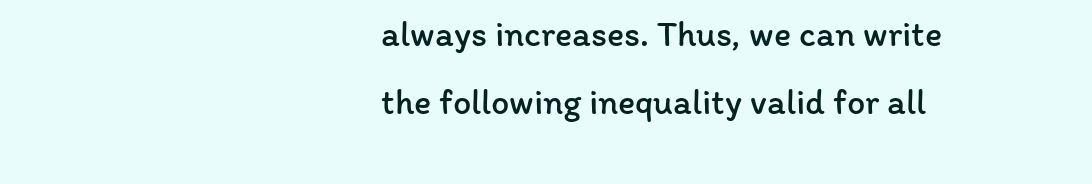always increases. Thus, we can write the following inequality valid for all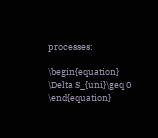processes:

\begin{equation} \Delta S_{uni}\geq 0 \end{equation}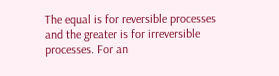The equal is for reversible processes and the greater is for irreversible processes. For an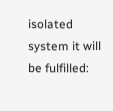isolated system it will be fulfilled: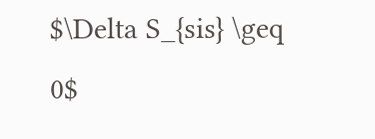$\Delta S_{sis} \geq 0$